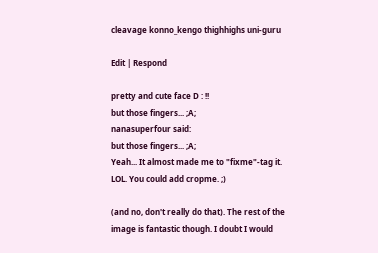cleavage konno_kengo thighhighs uni-guru

Edit | Respond

pretty and cute face D : !!
but those fingers... ;A;
nanasuperfour said:
but those fingers... ;A;
Yeah... It almost made me to "fixme"-tag it.
LOL. You could add cropme. ;)

(and no, don't really do that). The rest of the image is fantastic though. I doubt I would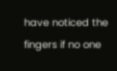have noticed the fingers if no one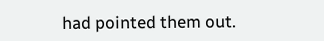had pointed them out.